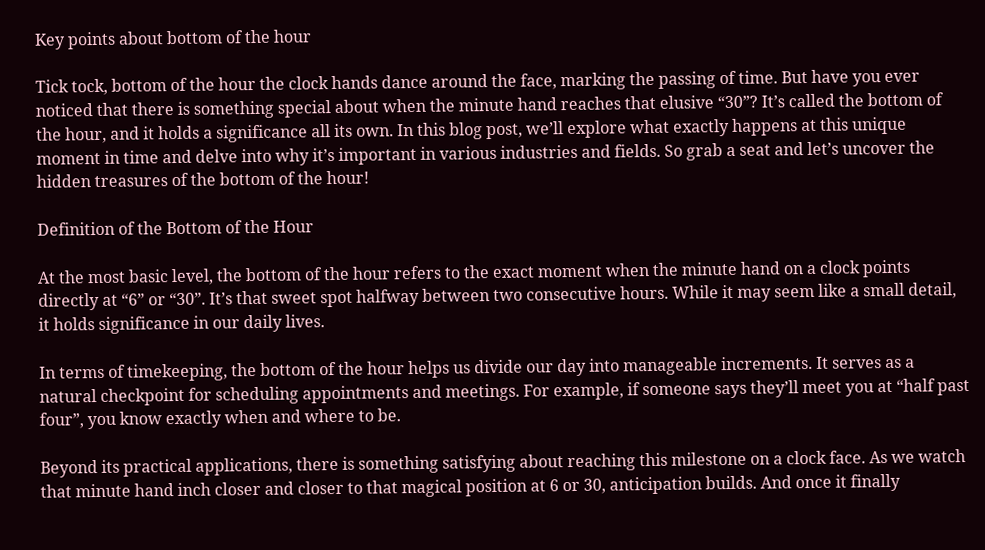Key points about bottom of the hour

Tick tock, bottom of the hour the clock hands dance around the face, marking the passing of time. But have you ever noticed that there is something special about when the minute hand reaches that elusive “30”? It’s called the bottom of the hour, and it holds a significance all its own. In this blog post, we’ll explore what exactly happens at this unique moment in time and delve into why it’s important in various industries and fields. So grab a seat and let’s uncover the hidden treasures of the bottom of the hour!

Definition of the Bottom of the Hour

At the most basic level, the bottom of the hour refers to the exact moment when the minute hand on a clock points directly at “6” or “30”. It’s that sweet spot halfway between two consecutive hours. While it may seem like a small detail, it holds significance in our daily lives.

In terms of timekeeping, the bottom of the hour helps us divide our day into manageable increments. It serves as a natural checkpoint for scheduling appointments and meetings. For example, if someone says they’ll meet you at “half past four”, you know exactly when and where to be.

Beyond its practical applications, there is something satisfying about reaching this milestone on a clock face. As we watch that minute hand inch closer and closer to that magical position at 6 or 30, anticipation builds. And once it finally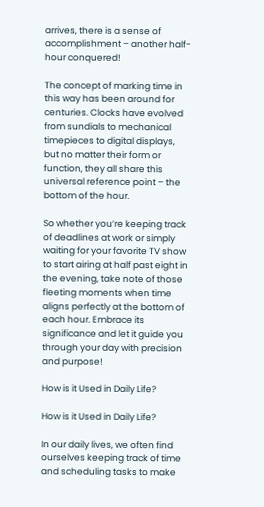arrives, there is a sense of accomplishment – another half-hour conquered!

The concept of marking time in this way has been around for centuries. Clocks have evolved from sundials to mechanical timepieces to digital displays, but no matter their form or function, they all share this universal reference point – the bottom of the hour.

So whether you’re keeping track of deadlines at work or simply waiting for your favorite TV show to start airing at half past eight in the evening, take note of those fleeting moments when time aligns perfectly at the bottom of each hour. Embrace its significance and let it guide you through your day with precision and purpose!

How is it Used in Daily Life?

How is it Used in Daily Life?

In our daily lives, we often find ourselves keeping track of time and scheduling tasks to make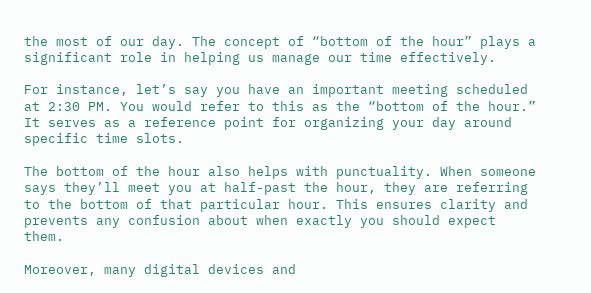the most of our day. The concept of “bottom of the hour” plays a significant role in helping us manage our time effectively.

For instance, let’s say you have an important meeting scheduled at 2:30 PM. You would refer to this as the “bottom of the hour.” It serves as a reference point for organizing your day around specific time slots.

The bottom of the hour also helps with punctuality. When someone says they’ll meet you at half-past the hour, they are referring to the bottom of that particular hour. This ensures clarity and prevents any confusion about when exactly you should expect them.

Moreover, many digital devices and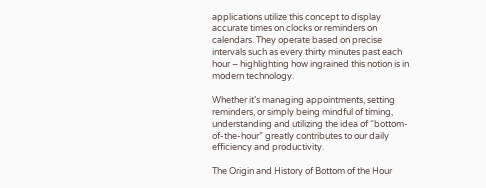applications utilize this concept to display accurate times on clocks or reminders on calendars. They operate based on precise intervals such as every thirty minutes past each hour – highlighting how ingrained this notion is in modern technology.

Whether it’s managing appointments, setting reminders, or simply being mindful of timing, understanding and utilizing the idea of “bottom-of-the-hour” greatly contributes to our daily efficiency and productivity.

The Origin and History of Bottom of the Hour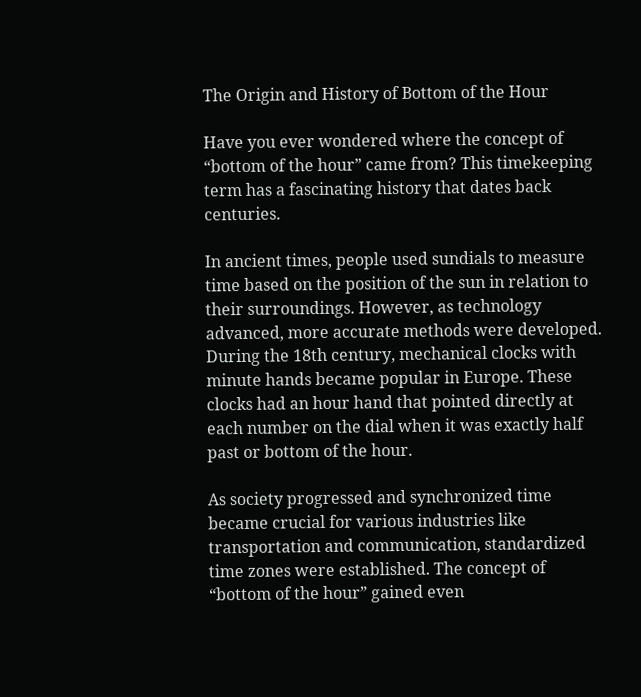The Origin and History of Bottom of the Hour

Have you ever wondered where the concept of “bottom of the hour” came from? This timekeeping term has a fascinating history that dates back centuries.

In ancient times, people used sundials to measure time based on the position of the sun in relation to their surroundings. However, as technology advanced, more accurate methods were developed. During the 18th century, mechanical clocks with minute hands became popular in Europe. These clocks had an hour hand that pointed directly at each number on the dial when it was exactly half past or bottom of the hour.

As society progressed and synchronized time became crucial for various industries like transportation and communication, standardized time zones were established. The concept of “bottom of the hour” gained even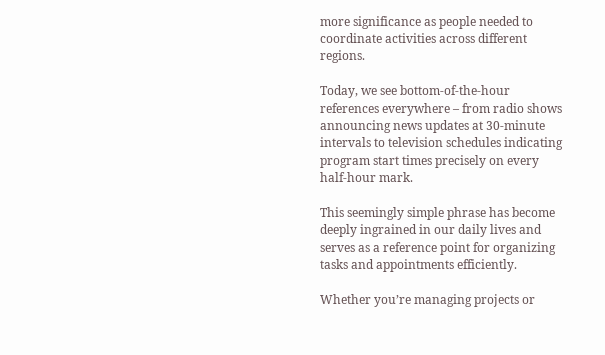more significance as people needed to coordinate activities across different regions.

Today, we see bottom-of-the-hour references everywhere – from radio shows announcing news updates at 30-minute intervals to television schedules indicating program start times precisely on every half-hour mark.

This seemingly simple phrase has become deeply ingrained in our daily lives and serves as a reference point for organizing tasks and appointments efficiently.

Whether you’re managing projects or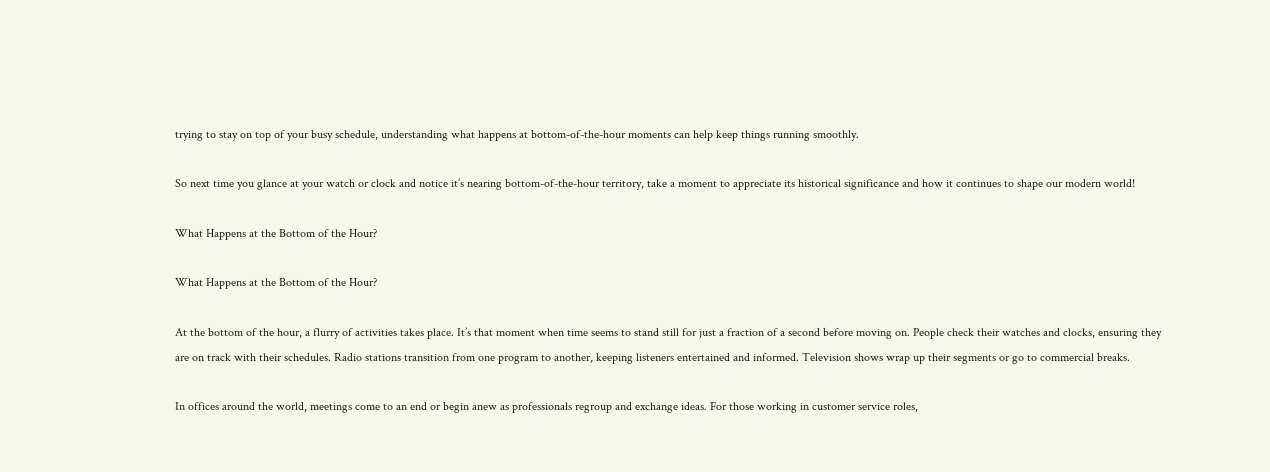trying to stay on top of your busy schedule, understanding what happens at bottom-of-the-hour moments can help keep things running smoothly.

So next time you glance at your watch or clock and notice it’s nearing bottom-of-the-hour territory, take a moment to appreciate its historical significance and how it continues to shape our modern world!

What Happens at the Bottom of the Hour?

What Happens at the Bottom of the Hour?

At the bottom of the hour, a flurry of activities takes place. It’s that moment when time seems to stand still for just a fraction of a second before moving on. People check their watches and clocks, ensuring they are on track with their schedules. Radio stations transition from one program to another, keeping listeners entertained and informed. Television shows wrap up their segments or go to commercial breaks.

In offices around the world, meetings come to an end or begin anew as professionals regroup and exchange ideas. For those working in customer service roles,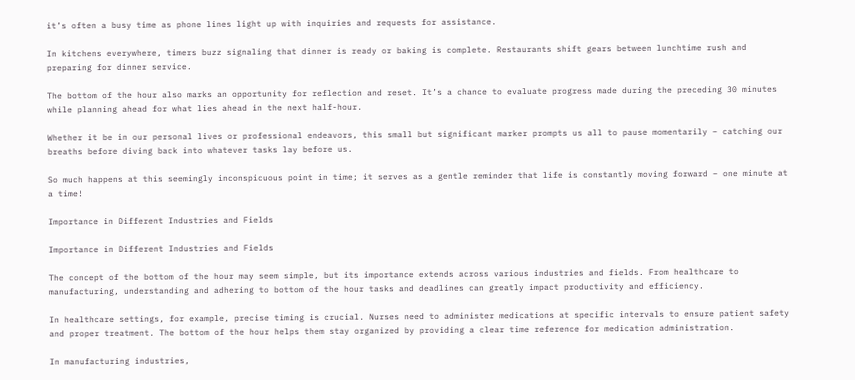it’s often a busy time as phone lines light up with inquiries and requests for assistance.

In kitchens everywhere, timers buzz signaling that dinner is ready or baking is complete. Restaurants shift gears between lunchtime rush and preparing for dinner service.

The bottom of the hour also marks an opportunity for reflection and reset. It’s a chance to evaluate progress made during the preceding 30 minutes while planning ahead for what lies ahead in the next half-hour.

Whether it be in our personal lives or professional endeavors, this small but significant marker prompts us all to pause momentarily – catching our breaths before diving back into whatever tasks lay before us.

So much happens at this seemingly inconspicuous point in time; it serves as a gentle reminder that life is constantly moving forward – one minute at a time!

Importance in Different Industries and Fields

Importance in Different Industries and Fields

The concept of the bottom of the hour may seem simple, but its importance extends across various industries and fields. From healthcare to manufacturing, understanding and adhering to bottom of the hour tasks and deadlines can greatly impact productivity and efficiency.

In healthcare settings, for example, precise timing is crucial. Nurses need to administer medications at specific intervals to ensure patient safety and proper treatment. The bottom of the hour helps them stay organized by providing a clear time reference for medication administration.

In manufacturing industries,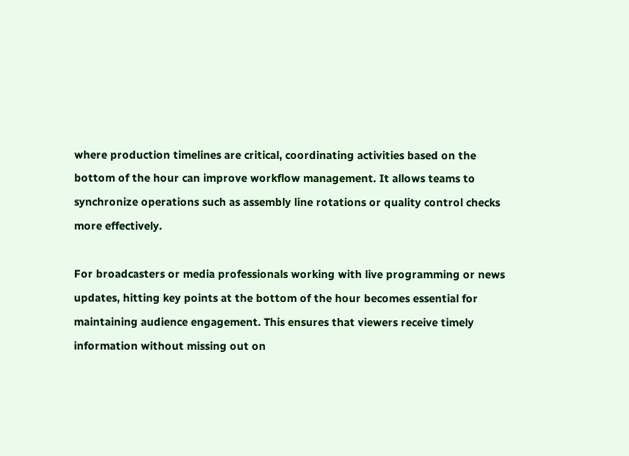where production timelines are critical, coordinating activities based on the bottom of the hour can improve workflow management. It allows teams to synchronize operations such as assembly line rotations or quality control checks more effectively.

For broadcasters or media professionals working with live programming or news updates, hitting key points at the bottom of the hour becomes essential for maintaining audience engagement. This ensures that viewers receive timely information without missing out on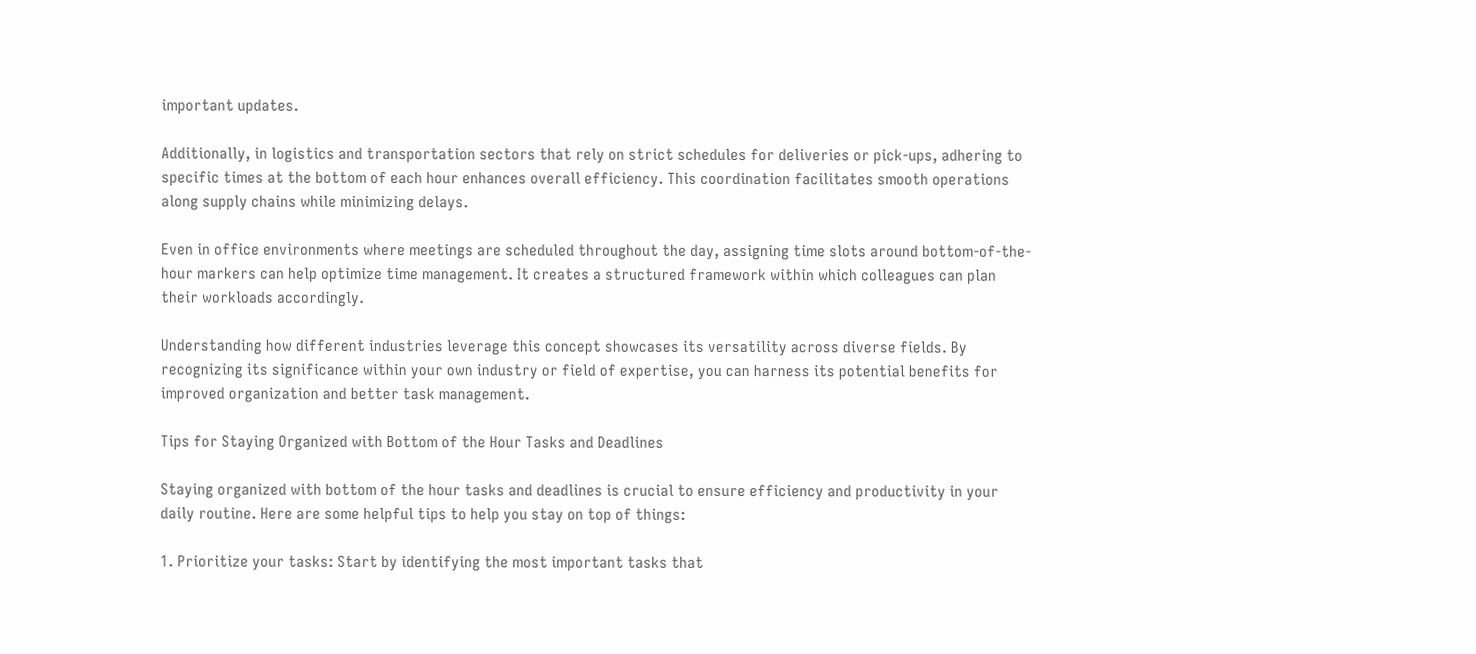important updates.

Additionally, in logistics and transportation sectors that rely on strict schedules for deliveries or pick-ups, adhering to specific times at the bottom of each hour enhances overall efficiency. This coordination facilitates smooth operations along supply chains while minimizing delays.

Even in office environments where meetings are scheduled throughout the day, assigning time slots around bottom-of-the-hour markers can help optimize time management. It creates a structured framework within which colleagues can plan their workloads accordingly.

Understanding how different industries leverage this concept showcases its versatility across diverse fields. By recognizing its significance within your own industry or field of expertise, you can harness its potential benefits for improved organization and better task management.

Tips for Staying Organized with Bottom of the Hour Tasks and Deadlines

Staying organized with bottom of the hour tasks and deadlines is crucial to ensure efficiency and productivity in your daily routine. Here are some helpful tips to help you stay on top of things:

1. Prioritize your tasks: Start by identifying the most important tasks that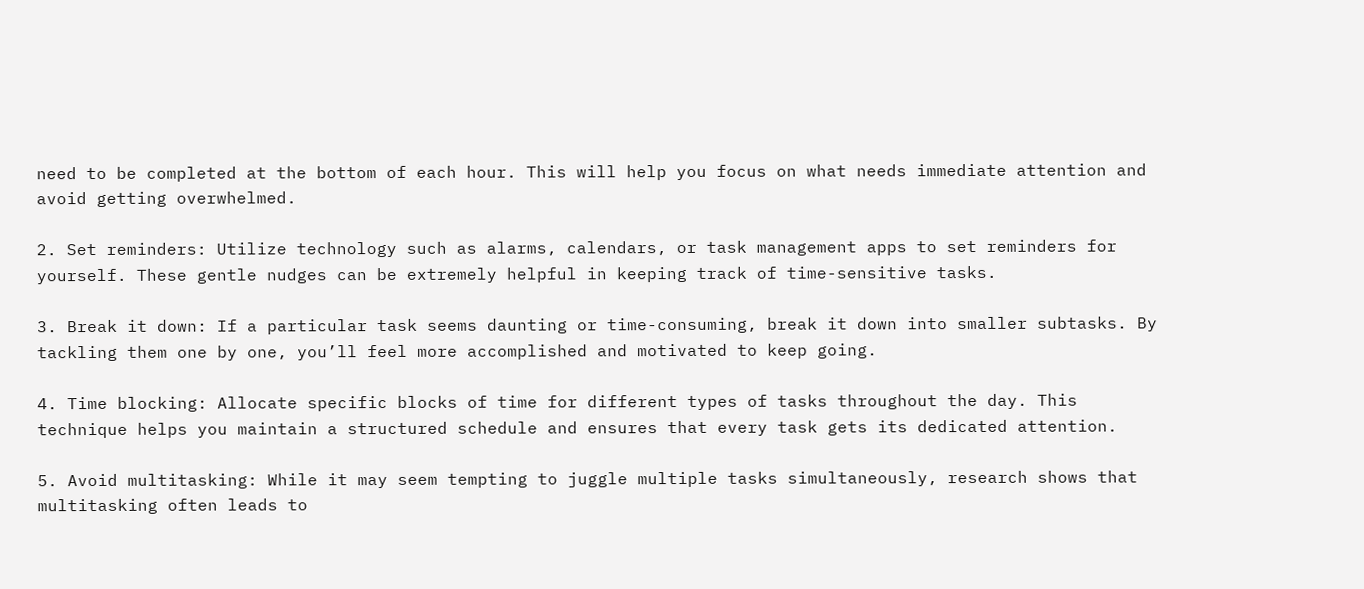need to be completed at the bottom of each hour. This will help you focus on what needs immediate attention and avoid getting overwhelmed.

2. Set reminders: Utilize technology such as alarms, calendars, or task management apps to set reminders for yourself. These gentle nudges can be extremely helpful in keeping track of time-sensitive tasks.

3. Break it down: If a particular task seems daunting or time-consuming, break it down into smaller subtasks. By tackling them one by one, you’ll feel more accomplished and motivated to keep going.

4. Time blocking: Allocate specific blocks of time for different types of tasks throughout the day. This technique helps you maintain a structured schedule and ensures that every task gets its dedicated attention.

5. Avoid multitasking: While it may seem tempting to juggle multiple tasks simultaneously, research shows that multitasking often leads to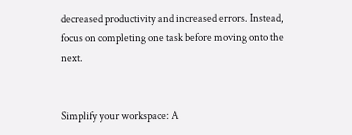decreased productivity and increased errors. Instead, focus on completing one task before moving onto the next.


Simplify your workspace: A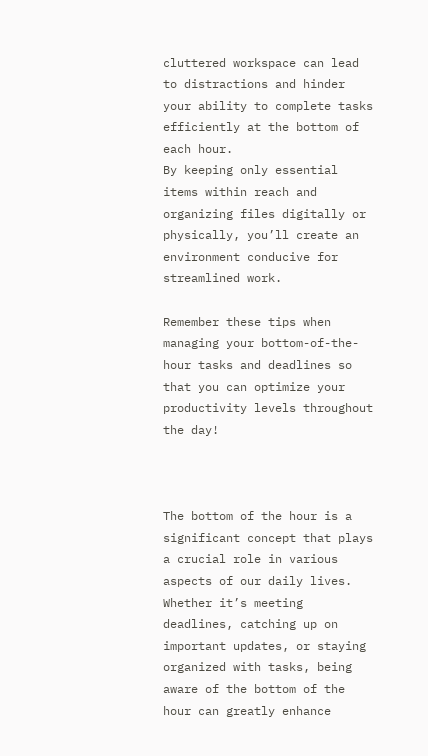cluttered workspace can lead to distractions and hinder your ability to complete tasks efficiently at the bottom of each hour.
By keeping only essential items within reach and organizing files digitally or physically, you’ll create an environment conducive for streamlined work.

Remember these tips when managing your bottom-of-the-hour tasks and deadlines so that you can optimize your productivity levels throughout the day!



The bottom of the hour is a significant concept that plays a crucial role in various aspects of our daily lives. Whether it’s meeting deadlines, catching up on important updates, or staying organized with tasks, being aware of the bottom of the hour can greatly enhance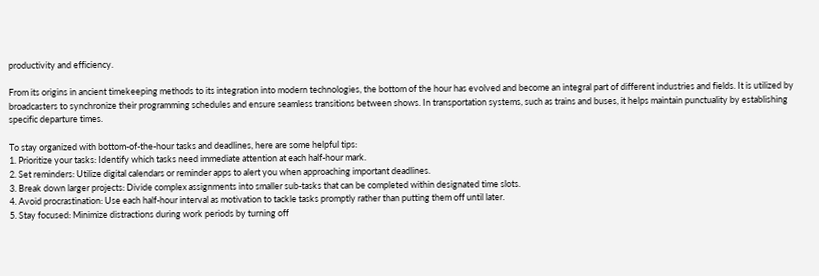productivity and efficiency.

From its origins in ancient timekeeping methods to its integration into modern technologies, the bottom of the hour has evolved and become an integral part of different industries and fields. It is utilized by broadcasters to synchronize their programming schedules and ensure seamless transitions between shows. In transportation systems, such as trains and buses, it helps maintain punctuality by establishing specific departure times.

To stay organized with bottom-of-the-hour tasks and deadlines, here are some helpful tips:
1. Prioritize your tasks: Identify which tasks need immediate attention at each half-hour mark.
2. Set reminders: Utilize digital calendars or reminder apps to alert you when approaching important deadlines.
3. Break down larger projects: Divide complex assignments into smaller sub-tasks that can be completed within designated time slots.
4. Avoid procrastination: Use each half-hour interval as motivation to tackle tasks promptly rather than putting them off until later.
5. Stay focused: Minimize distractions during work periods by turning off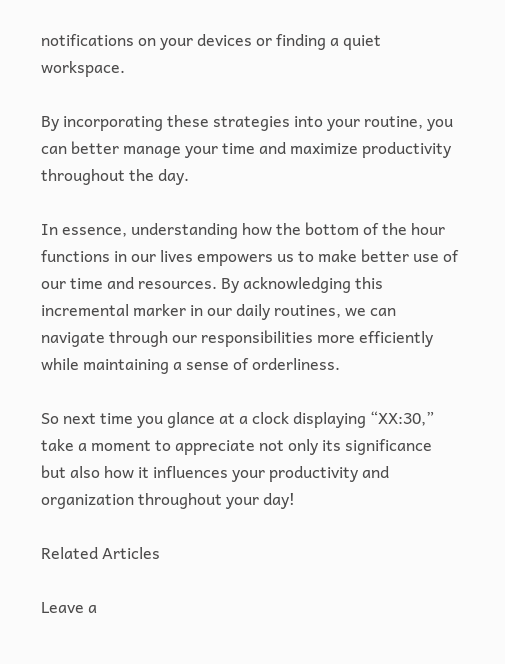notifications on your devices or finding a quiet workspace.

By incorporating these strategies into your routine, you can better manage your time and maximize productivity throughout the day.

In essence, understanding how the bottom of the hour functions in our lives empowers us to make better use of our time and resources. By acknowledging this incremental marker in our daily routines, we can navigate through our responsibilities more efficiently while maintaining a sense of orderliness.

So next time you glance at a clock displaying “XX:30,” take a moment to appreciate not only its significance but also how it influences your productivity and organization throughout your day!

Related Articles

Leave a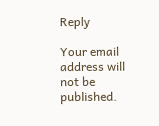Reply

Your email address will not be published.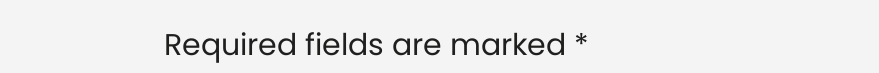Required fields are marked *